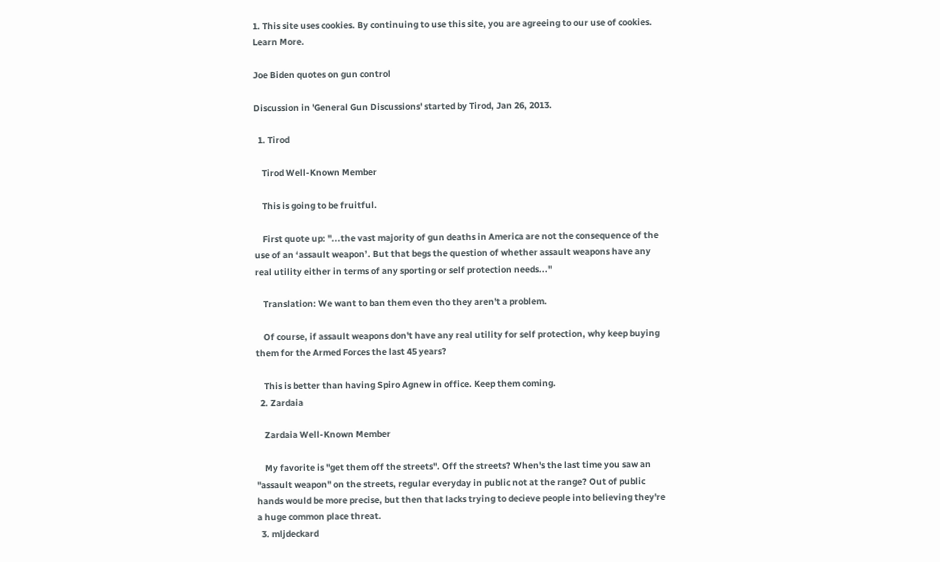1. This site uses cookies. By continuing to use this site, you are agreeing to our use of cookies. Learn More.

Joe Biden quotes on gun control

Discussion in 'General Gun Discussions' started by Tirod, Jan 26, 2013.

  1. Tirod

    Tirod Well-Known Member

    This is going to be fruitful.

    First quote up: "...the vast majority of gun deaths in America are not the consequence of the use of an ‘assault weapon’. But that begs the question of whether assault weapons have any real utility either in terms of any sporting or self protection needs..."

    Translation: We want to ban them even tho they aren't a problem.

    Of course, if assault weapons don't have any real utility for self protection, why keep buying them for the Armed Forces the last 45 years?

    This is better than having Spiro Agnew in office. Keep them coming.
  2. Zardaia

    Zardaia Well-Known Member

    My favorite is "get them off the streets". Off the streets? When's the last time you saw an "assault weapon" on the streets, regular everyday in public not at the range? Out of public hands would be more precise, but then that lacks trying to decieve people into believing they're a huge common place threat.
  3. mljdeckard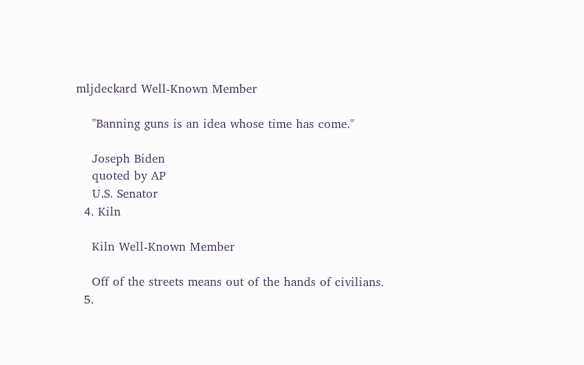mljdeckard Well-Known Member

    "Banning guns is an idea whose time has come."

    Joseph Biden
    quoted by AP
    U.S. Senator
  4. Kiln

    Kiln Well-Known Member

    Off of the streets means out of the hands of civilians.
  5.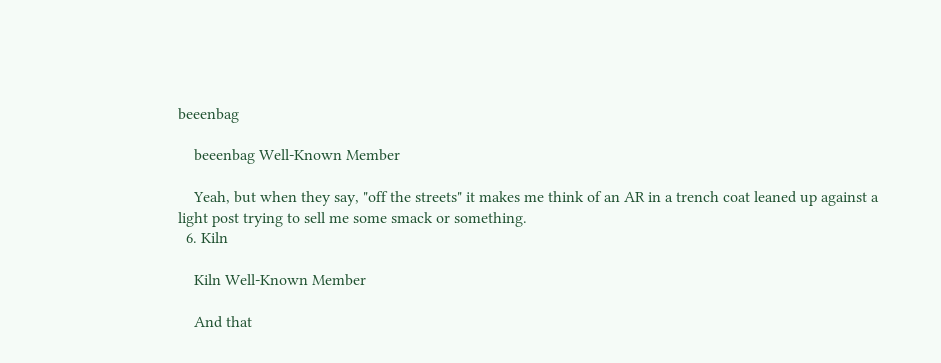beeenbag

    beeenbag Well-Known Member

    Yeah, but when they say, "off the streets" it makes me think of an AR in a trench coat leaned up against a light post trying to sell me some smack or something.
  6. Kiln

    Kiln Well-Known Member

    And that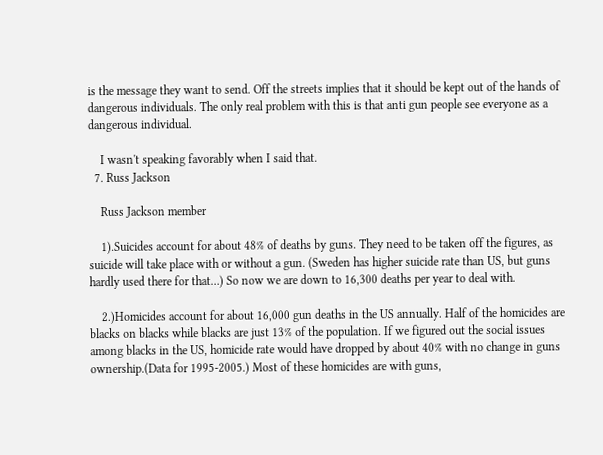is the message they want to send. Off the streets implies that it should be kept out of the hands of dangerous individuals. The only real problem with this is that anti gun people see everyone as a dangerous individual.

    I wasn't speaking favorably when I said that.
  7. Russ Jackson

    Russ Jackson member

    1).Suicides account for about 48% of deaths by guns. They need to be taken off the figures, as suicide will take place with or without a gun. (Sweden has higher suicide rate than US, but guns hardly used there for that…) So now we are down to 16,300 deaths per year to deal with.

    2.)Homicides account for about 16,000 gun deaths in the US annually. Half of the homicides are blacks on blacks while blacks are just 13% of the population. If we figured out the social issues among blacks in the US, homicide rate would have dropped by about 40% with no change in guns ownership.(Data for 1995-2005.) Most of these homicides are with guns,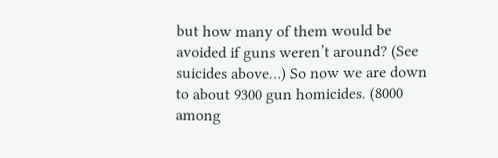but how many of them would be avoided if guns weren’t around? (See suicides above…) So now we are down to about 9300 gun homicides. (8000 among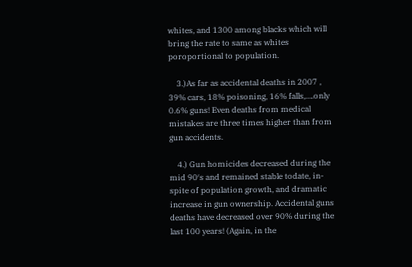whites, and 1300 among blacks which will bring the rate to same as whites poroportional to population.

    3.)As far as accidental deaths in 2007 , 39% cars, 18% poisoning, 16% falls,….only 0.6% guns! Even deaths from medical mistakes are three times higher than from gun accidents.

    4.) Gun homicides decreased during the mid 90′s and remained stable todate, in-spite of population growth, and dramatic increase in gun ownership. Accidental guns deaths have decreased over 90% during the last 100 years! (Again, in the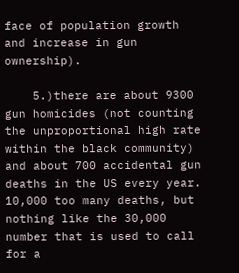face of population growth and increase in gun ownership).

    5.)there are about 9300 gun homicides (not counting the unproportional high rate within the black community) and about 700 accidental gun deaths in the US every year. 10,000 too many deaths, but nothing like the 30,000 number that is used to call for a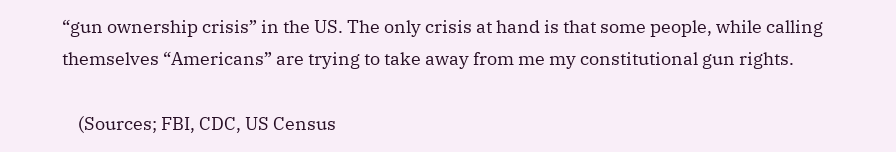“gun ownership crisis” in the US. The only crisis at hand is that some people, while calling themselves “Americans” are trying to take away from me my constitutional gun rights.

    (Sources; FBI, CDC, US Census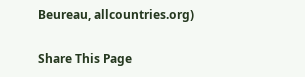Beureau, allcountries.org)

Share This Page